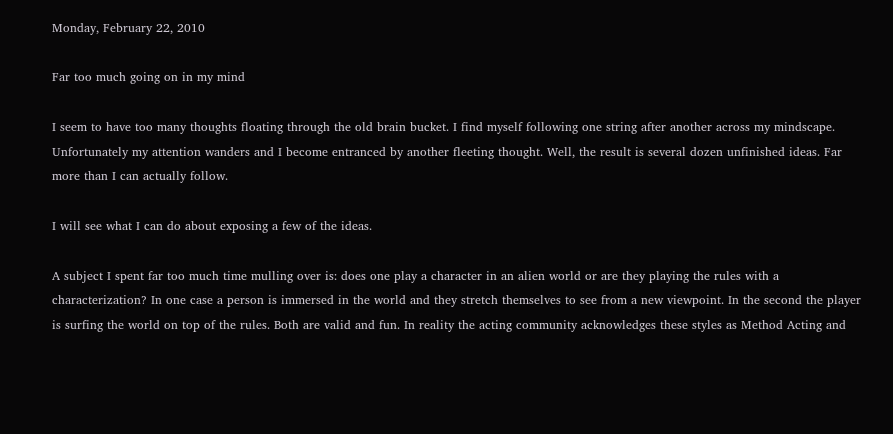Monday, February 22, 2010

Far too much going on in my mind

I seem to have too many thoughts floating through the old brain bucket. I find myself following one string after another across my mindscape. Unfortunately my attention wanders and I become entranced by another fleeting thought. Well, the result is several dozen unfinished ideas. Far more than I can actually follow.

I will see what I can do about exposing a few of the ideas.

A subject I spent far too much time mulling over is: does one play a character in an alien world or are they playing the rules with a characterization? In one case a person is immersed in the world and they stretch themselves to see from a new viewpoint. In the second the player is surfing the world on top of the rules. Both are valid and fun. In reality the acting community acknowledges these styles as Method Acting and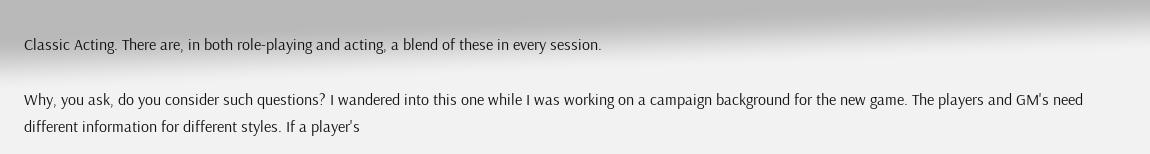Classic Acting. There are, in both role-playing and acting, a blend of these in every session.

Why, you ask, do you consider such questions? I wandered into this one while I was working on a campaign background for the new game. The players and GM's need different information for different styles. If a player's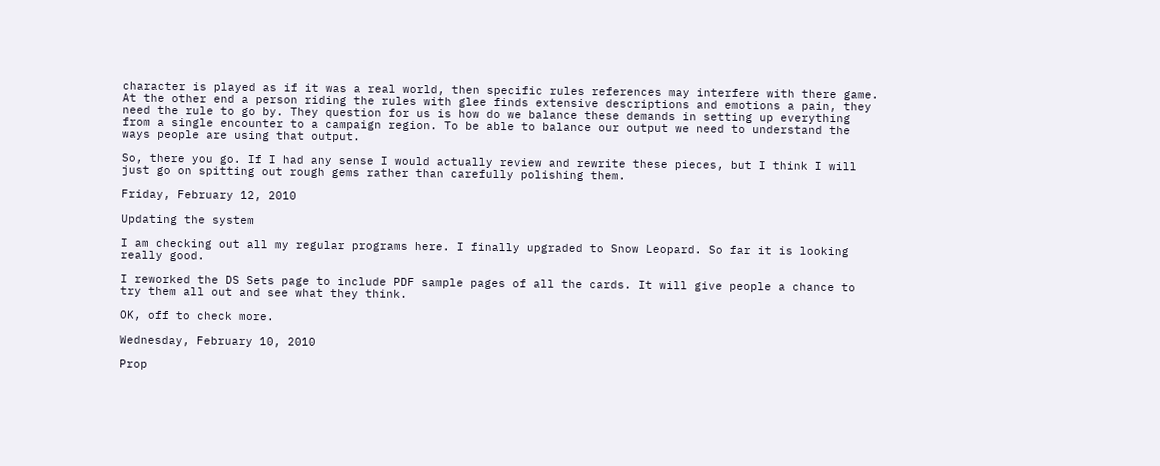character is played as if it was a real world, then specific rules references may interfere with there game. At the other end a person riding the rules with glee finds extensive descriptions and emotions a pain, they need the rule to go by. They question for us is how do we balance these demands in setting up everything from a single encounter to a campaign region. To be able to balance our output we need to understand the ways people are using that output.

So, there you go. If I had any sense I would actually review and rewrite these pieces, but I think I will just go on spitting out rough gems rather than carefully polishing them.

Friday, February 12, 2010

Updating the system

I am checking out all my regular programs here. I finally upgraded to Snow Leopard. So far it is looking really good.

I reworked the DS Sets page to include PDF sample pages of all the cards. It will give people a chance to try them all out and see what they think.

OK, off to check more.

Wednesday, February 10, 2010

Prop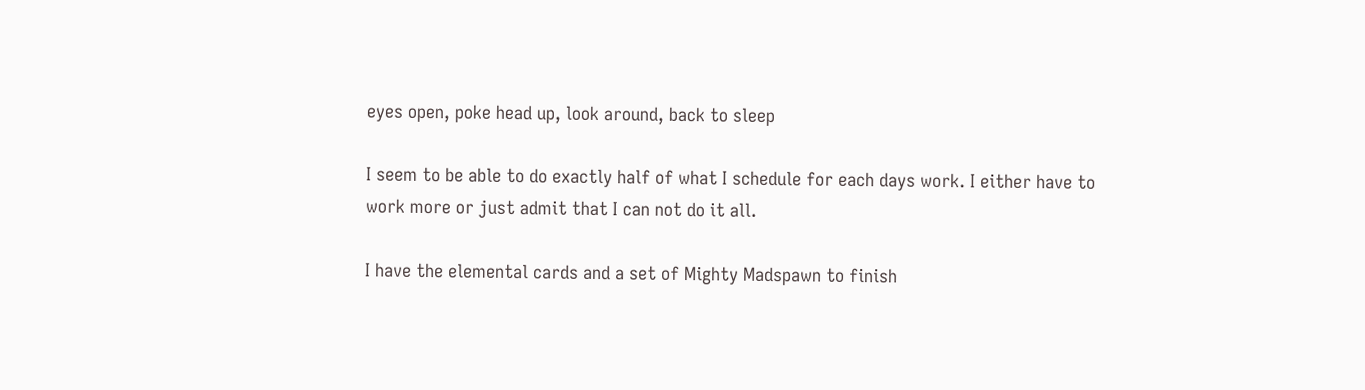eyes open, poke head up, look around, back to sleep

I seem to be able to do exactly half of what I schedule for each days work. I either have to work more or just admit that I can not do it all.

I have the elemental cards and a set of Mighty Madspawn to finish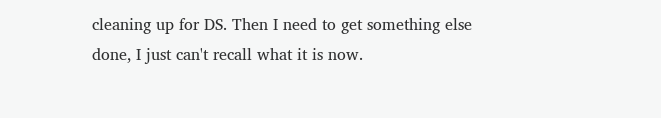cleaning up for DS. Then I need to get something else done, I just can't recall what it is now.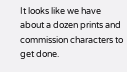It looks like we have about a dozen prints and commission characters to get done.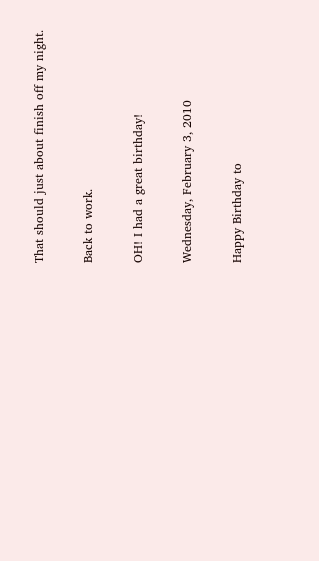That should just about finish off my night.

Back to work.

OH! I had a great birthday!

Wednesday, February 3, 2010

Happy Birthday to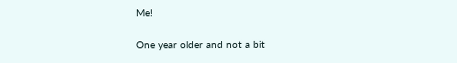Me!

One year older and not a bit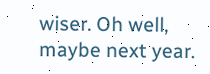wiser. Oh well, maybe next year.